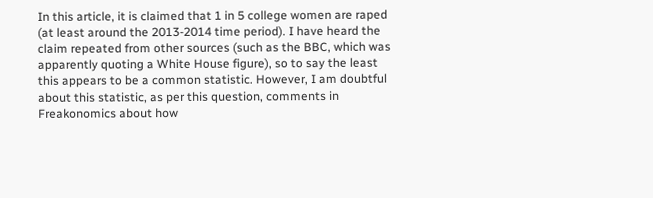In this article, it is claimed that 1 in 5 college women are raped (at least around the 2013-2014 time period). I have heard the claim repeated from other sources (such as the BBC, which was apparently quoting a White House figure), so to say the least this appears to be a common statistic. However, I am doubtful about this statistic, as per this question, comments in Freakonomics about how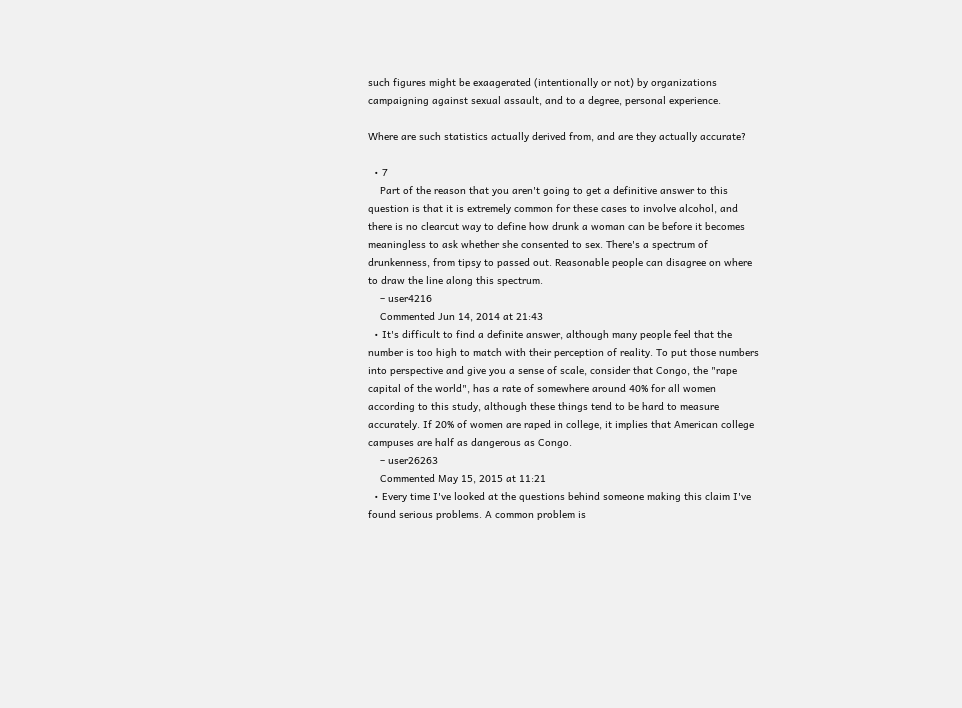such figures might be exaagerated (intentionally or not) by organizations campaigning against sexual assault, and to a degree, personal experience.

Where are such statistics actually derived from, and are they actually accurate?

  • 7
    Part of the reason that you aren't going to get a definitive answer to this question is that it is extremely common for these cases to involve alcohol, and there is no clearcut way to define how drunk a woman can be before it becomes meaningless to ask whether she consented to sex. There's a spectrum of drunkenness, from tipsy to passed out. Reasonable people can disagree on where to draw the line along this spectrum.
    – user4216
    Commented Jun 14, 2014 at 21:43
  • It's difficult to find a definite answer, although many people feel that the number is too high to match with their perception of reality. To put those numbers into perspective and give you a sense of scale, consider that Congo, the "rape capital of the world", has a rate of somewhere around 40% for all women according to this study, although these things tend to be hard to measure accurately. If 20% of women are raped in college, it implies that American college campuses are half as dangerous as Congo.
    – user26263
    Commented May 15, 2015 at 11:21
  • Every time I've looked at the questions behind someone making this claim I've found serious problems. A common problem is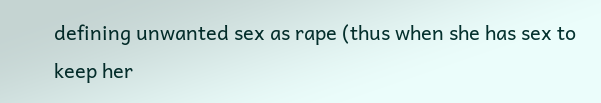defining unwanted sex as rape (thus when she has sex to keep her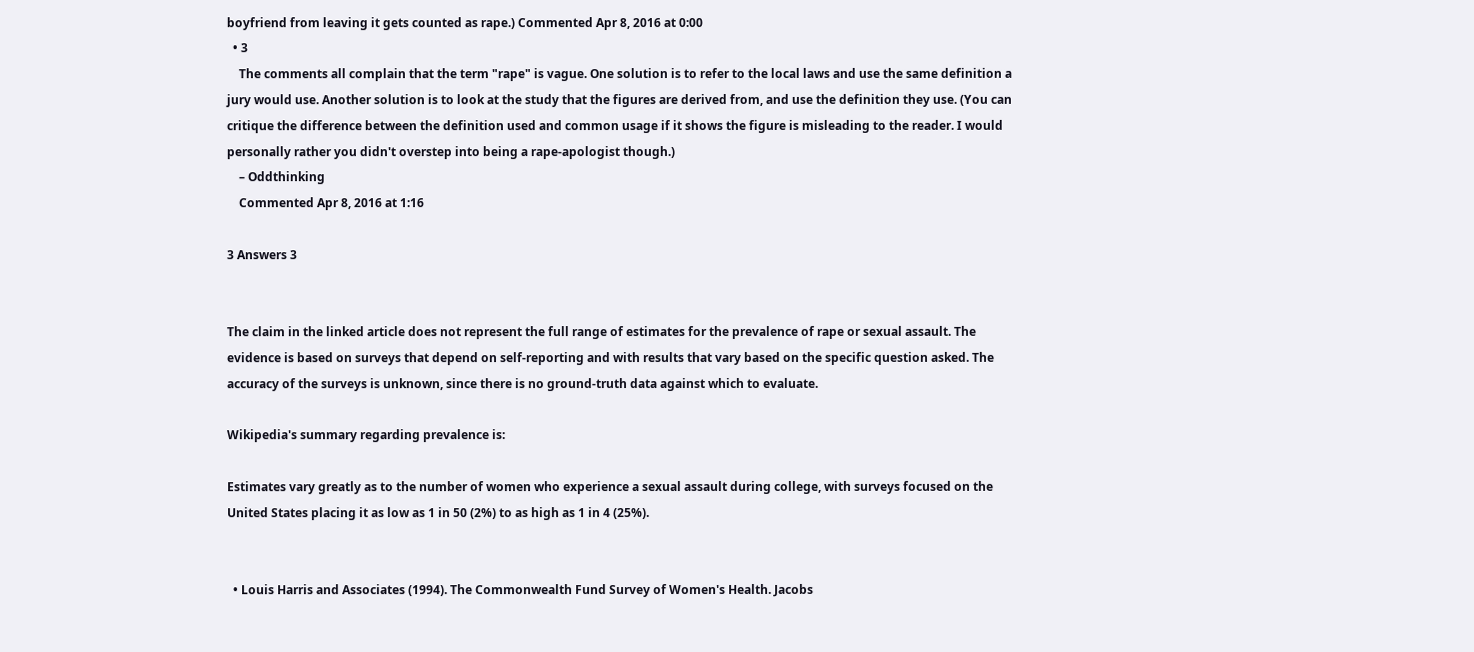boyfriend from leaving it gets counted as rape.) Commented Apr 8, 2016 at 0:00
  • 3
    The comments all complain that the term "rape" is vague. One solution is to refer to the local laws and use the same definition a jury would use. Another solution is to look at the study that the figures are derived from, and use the definition they use. (You can critique the difference between the definition used and common usage if it shows the figure is misleading to the reader. I would personally rather you didn't overstep into being a rape-apologist though.)
    – Oddthinking
    Commented Apr 8, 2016 at 1:16

3 Answers 3


The claim in the linked article does not represent the full range of estimates for the prevalence of rape or sexual assault. The evidence is based on surveys that depend on self-reporting and with results that vary based on the specific question asked. The accuracy of the surveys is unknown, since there is no ground-truth data against which to evaluate.

Wikipedia's summary regarding prevalence is:

Estimates vary greatly as to the number of women who experience a sexual assault during college, with surveys focused on the United States placing it as low as 1 in 50 (2%) to as high as 1 in 4 (25%).


  • Louis Harris and Associates (1994). The Commonwealth Fund Survey of Women's Health. Jacobs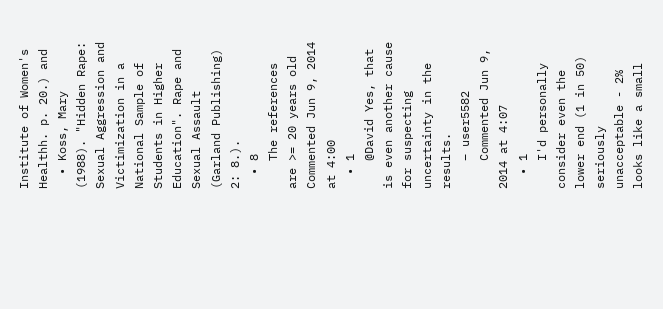Institute of Women's Healthh. p. 20.) and
  • Koss, Mary (1988). "Hidden Rape: Sexual Aggression and Victimization in a National Sample of Students in Higher Education". Rape and Sexual Assault (Garland Publishing) 2: 8.).
  • 8
    The references are >= 20 years old Commented Jun 9, 2014 at 4:00
  • 1
    @David Yes, that is even another cause for suspecting uncertainty in the results.
    – user5582
    Commented Jun 9, 2014 at 4:07
  • 1
    I'd personally consider even the lower end (1 in 50) seriously unacceptable - 2% looks like a small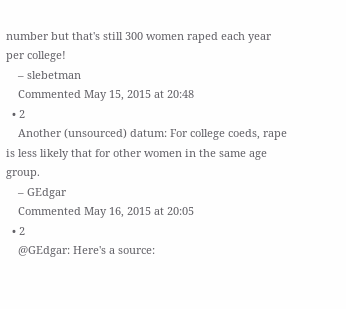number but that's still 300 women raped each year per college!
    – slebetman
    Commented May 15, 2015 at 20:48
  • 2
    Another (unsourced) datum: For college coeds, rape is less likely that for other women in the same age group.
    – GEdgar
    Commented May 16, 2015 at 20:05
  • 2
    @GEdgar: Here's a source: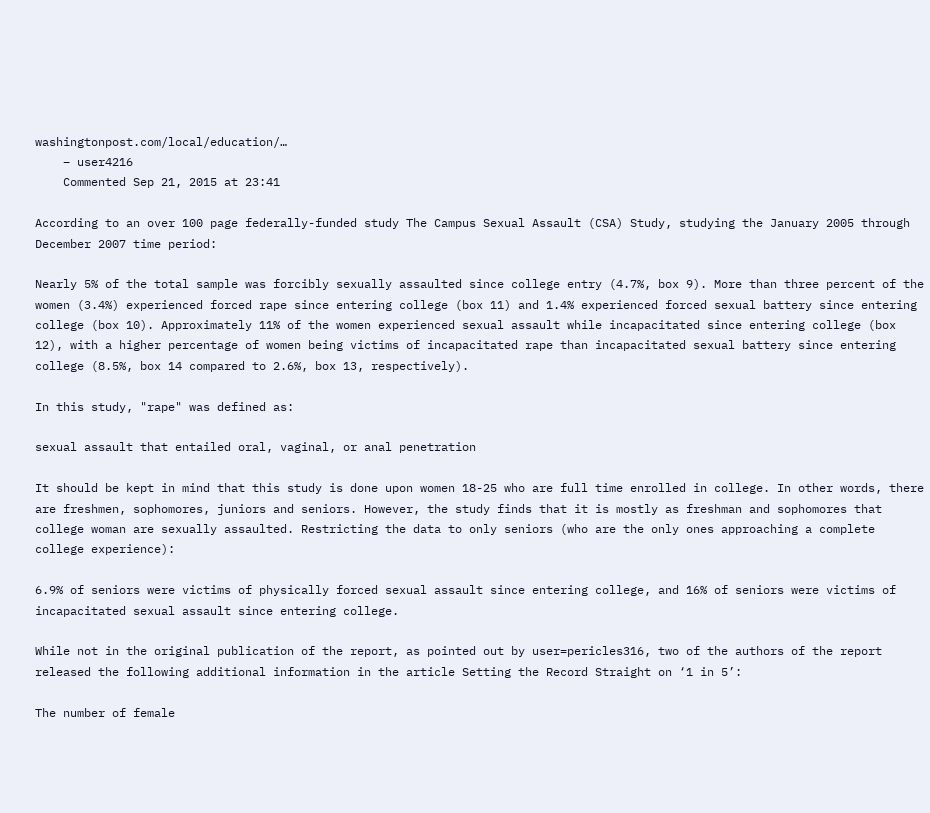washingtonpost.com/local/education/…
    – user4216
    Commented Sep 21, 2015 at 23:41

According to an over 100 page federally-funded study The Campus Sexual Assault (CSA) Study, studying the January 2005 through December 2007 time period:

Nearly 5% of the total sample was forcibly sexually assaulted since college entry (4.7%, box 9). More than three percent of the women (3.4%) experienced forced rape since entering college (box 11) and 1.4% experienced forced sexual battery since entering college (box 10). Approximately 11% of the women experienced sexual assault while incapacitated since entering college (box 12), with a higher percentage of women being victims of incapacitated rape than incapacitated sexual battery since entering college (8.5%, box 14 compared to 2.6%, box 13, respectively).

In this study, "rape" was defined as:

sexual assault that entailed oral, vaginal, or anal penetration

It should be kept in mind that this study is done upon women 18-25 who are full time enrolled in college. In other words, there are freshmen, sophomores, juniors and seniors. However, the study finds that it is mostly as freshman and sophomores that college woman are sexually assaulted. Restricting the data to only seniors (who are the only ones approaching a complete college experience):

6.9% of seniors were victims of physically forced sexual assault since entering college, and 16% of seniors were victims of incapacitated sexual assault since entering college.

While not in the original publication of the report, as pointed out by user=pericles316, two of the authors of the report released the following additional information in the article Setting the Record Straight on ‘1 in 5’:

The number of female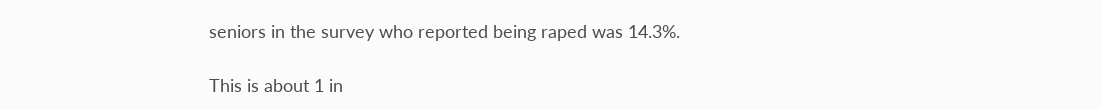seniors in the survey who reported being raped was 14.3%.

This is about 1 in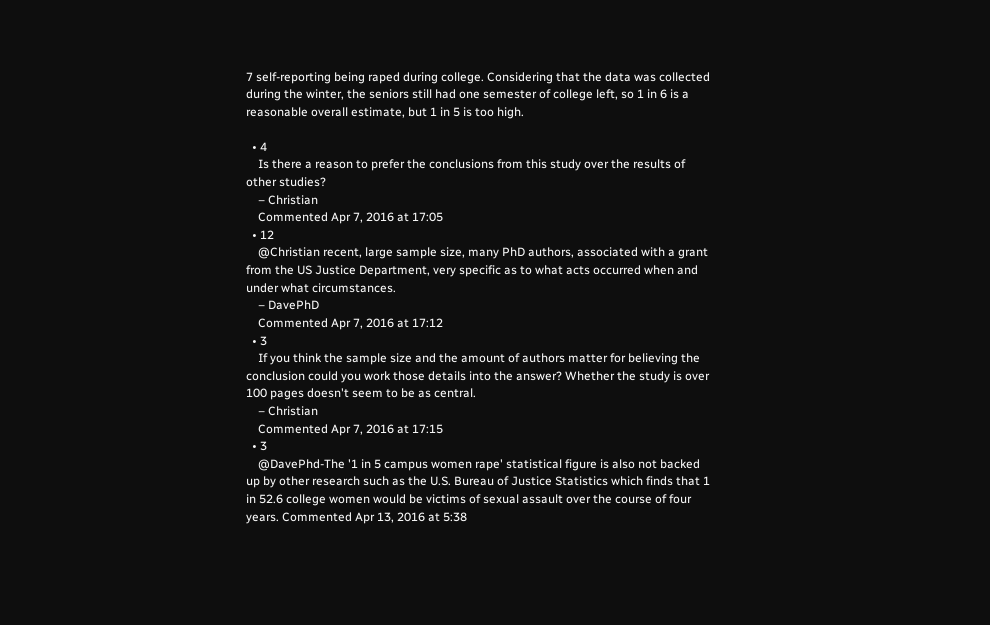7 self-reporting being raped during college. Considering that the data was collected during the winter, the seniors still had one semester of college left, so 1 in 6 is a reasonable overall estimate, but 1 in 5 is too high.

  • 4
    Is there a reason to prefer the conclusions from this study over the results of other studies?
    – Christian
    Commented Apr 7, 2016 at 17:05
  • 12
    @Christian recent, large sample size, many PhD authors, associated with a grant from the US Justice Department, very specific as to what acts occurred when and under what circumstances.
    – DavePhD
    Commented Apr 7, 2016 at 17:12
  • 3
    If you think the sample size and the amount of authors matter for believing the conclusion could you work those details into the answer? Whether the study is over 100 pages doesn't seem to be as central.
    – Christian
    Commented Apr 7, 2016 at 17:15
  • 3
    @DavePhd-The '1 in 5 campus women rape' statistical figure is also not backed up by other research such as the U.S. Bureau of Justice Statistics which finds that 1 in 52.6 college women would be victims of sexual assault over the course of four years. Commented Apr 13, 2016 at 5:38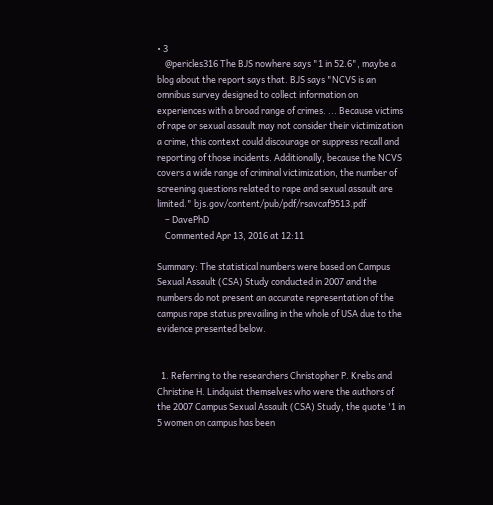• 3
    @pericles316 The BJS nowhere says "1 in 52.6", maybe a blog about the report says that. BJS says "NCVS is an omnibus survey designed to collect information on experiences with a broad range of crimes. ... Because victims of rape or sexual assault may not consider their victimization a crime, this context could discourage or suppress recall and reporting of those incidents. Additionally, because the NCVS covers a wide range of criminal victimization, the number of screening questions related to rape and sexual assault are limited." bjs.gov/content/pub/pdf/rsavcaf9513.pdf
    – DavePhD
    Commented Apr 13, 2016 at 12:11

Summary: The statistical numbers were based on Campus Sexual Assault (CSA) Study conducted in 2007 and the numbers do not present an accurate representation of the campus rape status prevailing in the whole of USA due to the evidence presented below.


  1. Referring to the researchers Christopher P. Krebs and Christine H. Lindquist themselves who were the authors of the 2007 Campus Sexual Assault (CSA) Study, the quote '1 in 5 women on campus has been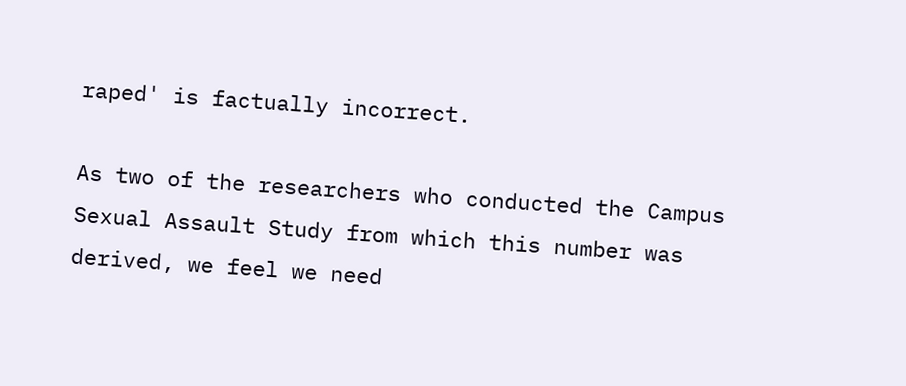raped' is factually incorrect.

As two of the researchers who conducted the Campus Sexual Assault Study from which this number was derived, we feel we need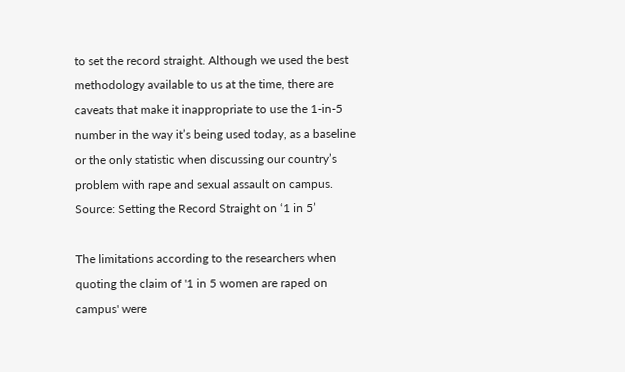to set the record straight. Although we used the best methodology available to us at the time, there are caveats that make it inappropriate to use the 1-in-5 number in the way it’s being used today, as a baseline or the only statistic when discussing our country’s problem with rape and sexual assault on campus. Source: Setting the Record Straight on ‘1 in 5’

The limitations according to the researchers when quoting the claim of '1 in 5 women are raped on campus' were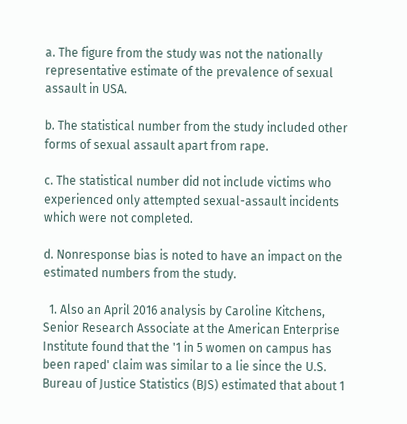a. The figure from the study was not the nationally representative estimate of the prevalence of sexual assault in USA.

b. The statistical number from the study included other forms of sexual assault apart from rape.

c. The statistical number did not include victims who experienced only attempted sexual-assault incidents which were not completed.

d. Nonresponse bias is noted to have an impact on the estimated numbers from the study.

  1. Also an April 2016 analysis by Caroline Kitchens, Senior Research Associate at the American Enterprise Institute found that the '1 in 5 women on campus has been raped' claim was similar to a lie since the U.S. Bureau of Justice Statistics (BJS) estimated that about 1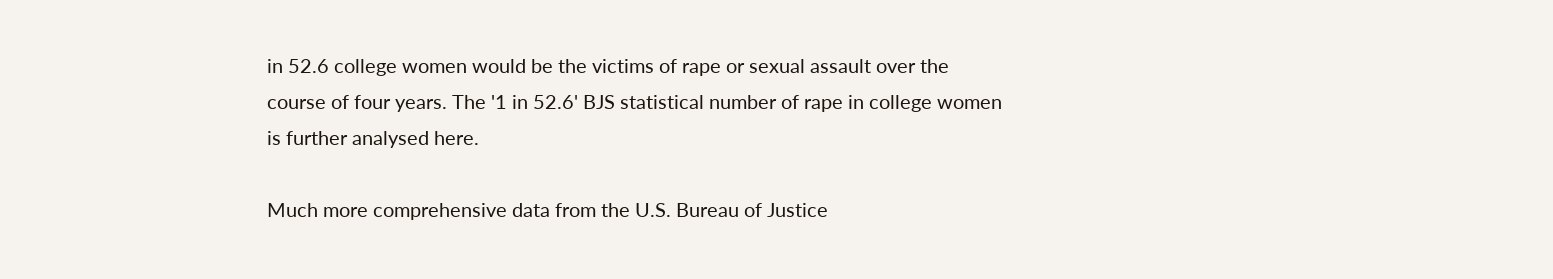in 52.6 college women would be the victims of rape or sexual assault over the course of four years. The '1 in 52.6' BJS statistical number of rape in college women is further analysed here.

Much more comprehensive data from the U.S. Bureau of Justice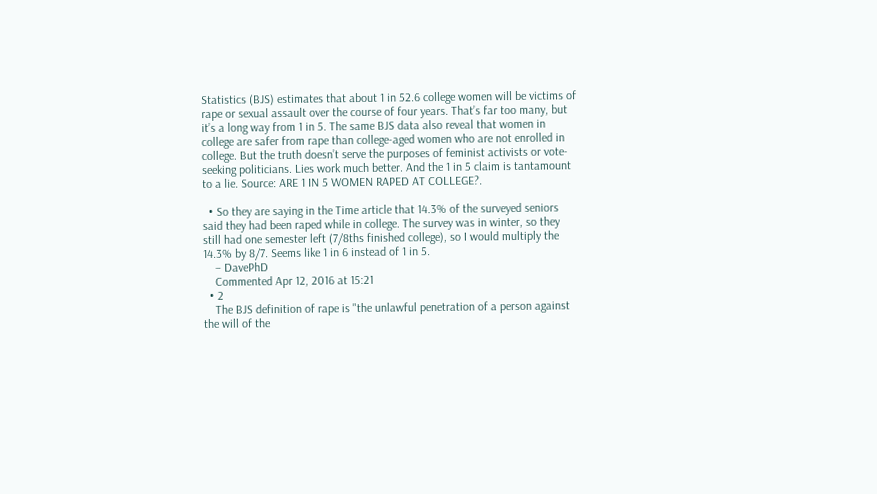Statistics (BJS) estimates that about 1 in 52.6 college women will be victims of rape or sexual assault over the course of four years. That’s far too many, but it’s a long way from 1 in 5. The same BJS data also reveal that women in college are safer from rape than college-aged women who are not enrolled in college. But the truth doesn’t serve the purposes of feminist activists or vote-seeking politicians. Lies work much better. And the 1 in 5 claim is tantamount to a lie. Source: ARE 1 IN 5 WOMEN RAPED AT COLLEGE?.

  • So they are saying in the Time article that 14.3% of the surveyed seniors said they had been raped while in college. The survey was in winter, so they still had one semester left (7/8ths finished college), so I would multiply the 14.3% by 8/7. Seems like 1 in 6 instead of 1 in 5.
    – DavePhD
    Commented Apr 12, 2016 at 15:21
  • 2
    The BJS definition of rape is "the unlawful penetration of a person against the will of the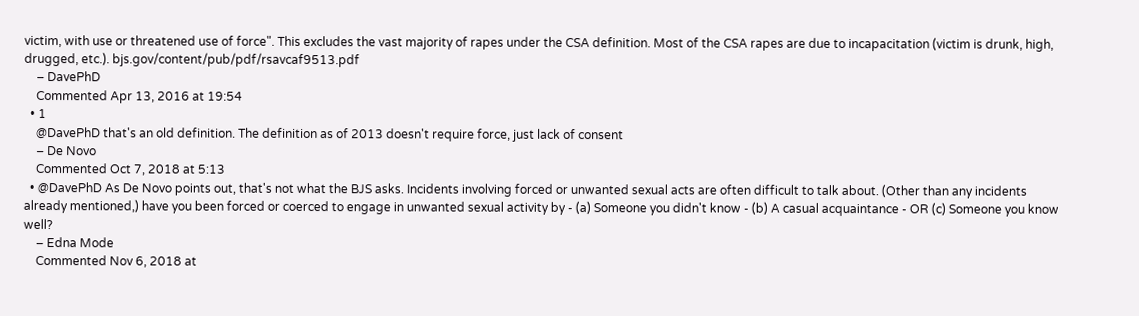victim, with use or threatened use of force". This excludes the vast majority of rapes under the CSA definition. Most of the CSA rapes are due to incapacitation (victim is drunk, high, drugged, etc.). bjs.gov/content/pub/pdf/rsavcaf9513.pdf
    – DavePhD
    Commented Apr 13, 2016 at 19:54
  • 1
    @DavePhD that's an old definition. The definition as of 2013 doesn't require force, just lack of consent
    – De Novo
    Commented Oct 7, 2018 at 5:13
  • @DavePhD As De Novo points out, that's not what the BJS asks. Incidents involving forced or unwanted sexual acts are often difficult to talk about. (Other than any incidents already mentioned,) have you been forced or coerced to engage in unwanted sexual activity by - (a) Someone you didn't know - (b) A casual acquaintance - OR (c) Someone you know well?
    – Edna Mode
    Commented Nov 6, 2018 at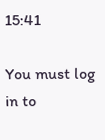15:41

You must log in to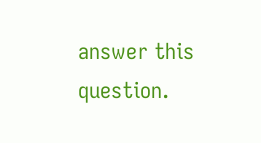answer this question.